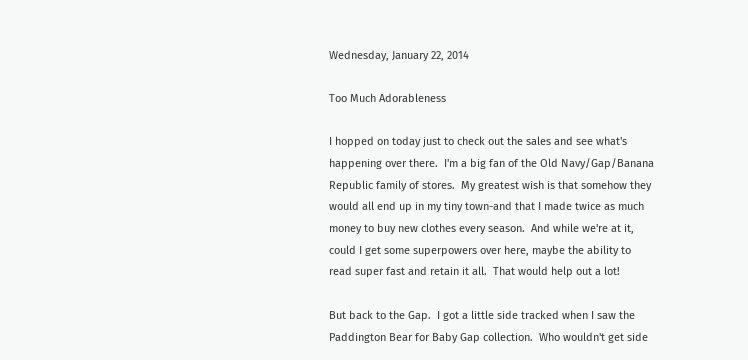Wednesday, January 22, 2014

Too Much Adorableness

I hopped on today just to check out the sales and see what's happening over there.  I'm a big fan of the Old Navy/Gap/Banana Republic family of stores.  My greatest wish is that somehow they would all end up in my tiny town-and that I made twice as much money to buy new clothes every season.  And while we're at it, could I get some superpowers over here, maybe the ability to read super fast and retain it all.  That would help out a lot!

But back to the Gap.  I got a little side tracked when I saw the Paddington Bear for Baby Gap collection.  Who wouldn't get side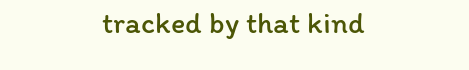tracked by that kind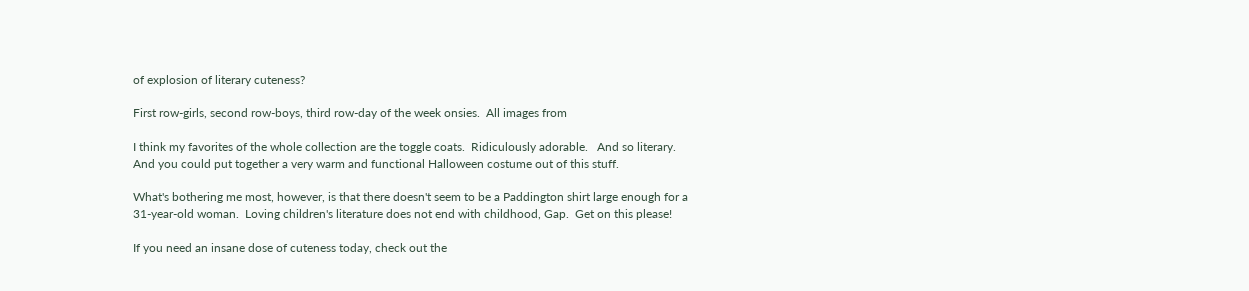of explosion of literary cuteness?

First row-girls, second row-boys, third row-day of the week onsies.  All images from

I think my favorites of the whole collection are the toggle coats.  Ridiculously adorable.   And so literary.  And you could put together a very warm and functional Halloween costume out of this stuff.

What's bothering me most, however, is that there doesn't seem to be a Paddington shirt large enough for a 31-year-old woman.  Loving children's literature does not end with childhood, Gap.  Get on this please!

If you need an insane dose of cuteness today, check out the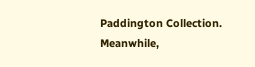Paddington Collection.  Meanwhile,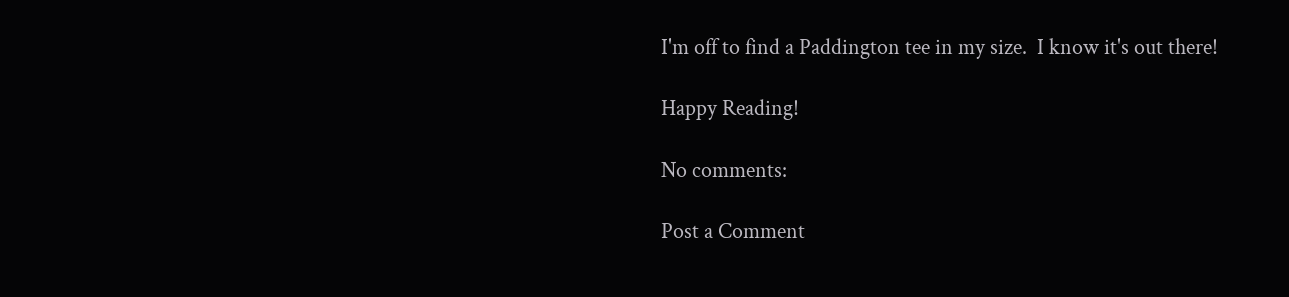I'm off to find a Paddington tee in my size.  I know it's out there!

Happy Reading!

No comments:

Post a Comment